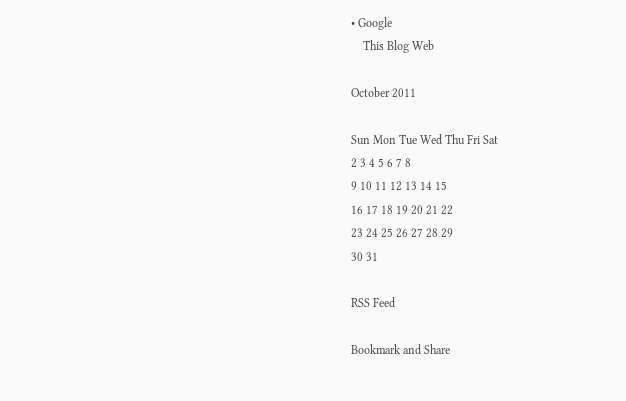• Google
    This Blog Web

October 2011

Sun Mon Tue Wed Thu Fri Sat
2 3 4 5 6 7 8
9 10 11 12 13 14 15
16 17 18 19 20 21 22
23 24 25 26 27 28 29
30 31

RSS Feed

Bookmark and Share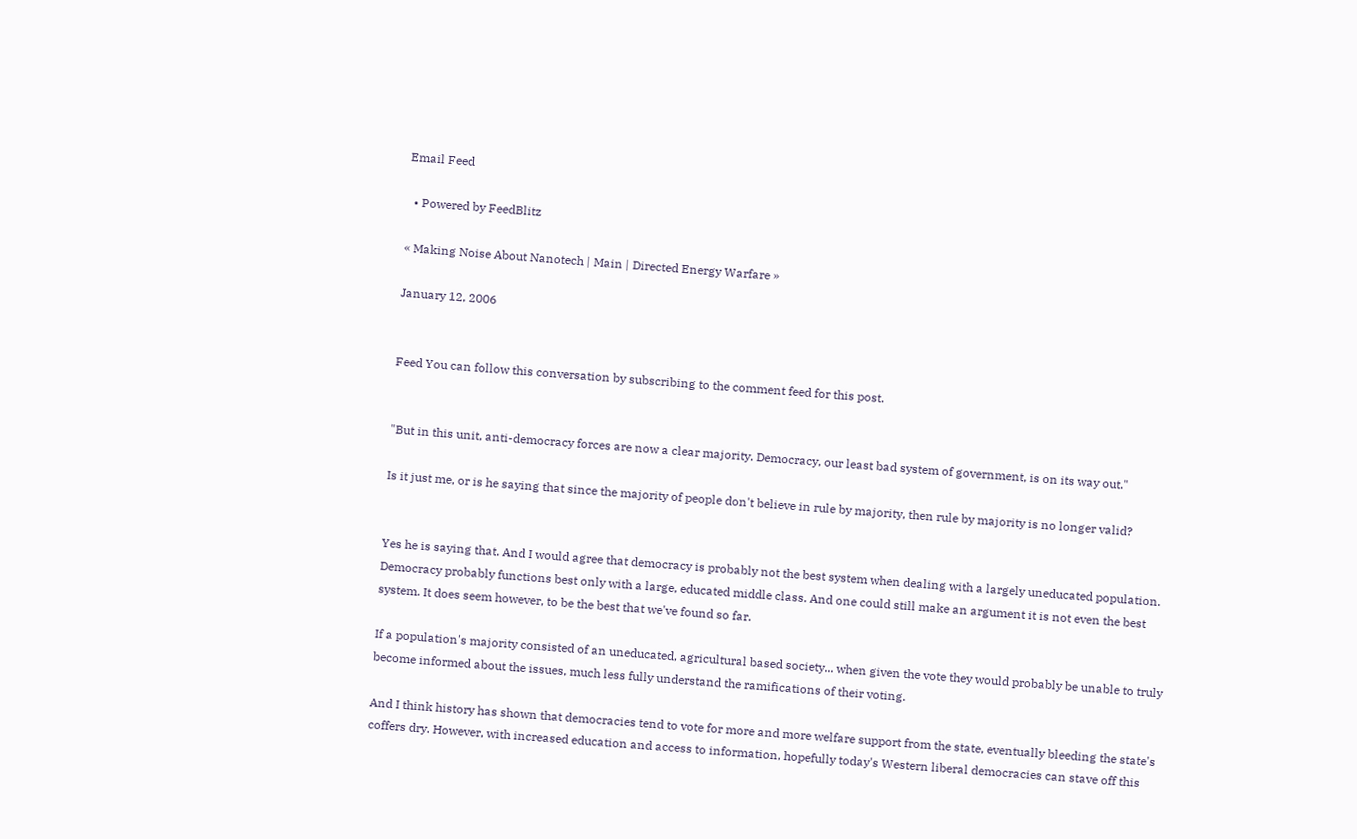Email Feed

  • Powered by FeedBlitz

« Making Noise About Nanotech | Main | Directed Energy Warfare »

January 12, 2006


Feed You can follow this conversation by subscribing to the comment feed for this post.


"But in this unit, anti-democracy forces are now a clear majority. Democracy, our least bad system of government, is on its way out."

Is it just me, or is he saying that since the majority of people don't believe in rule by majority, then rule by majority is no longer valid?


Yes he is saying that. And I would agree that democracy is probably not the best system when dealing with a largely uneducated population. Democracy probably functions best only with a large, educated middle class. And one could still make an argument it is not even the best system. It does seem however, to be the best that we've found so far.

If a population's majority consisted of an uneducated, agricultural based society... when given the vote they would probably be unable to truly become informed about the issues, much less fully understand the ramifications of their voting.

And I think history has shown that democracies tend to vote for more and more welfare support from the state, eventually bleeding the state's coffers dry. However, with increased education and access to information, hopefully today's Western liberal democracies can stave off this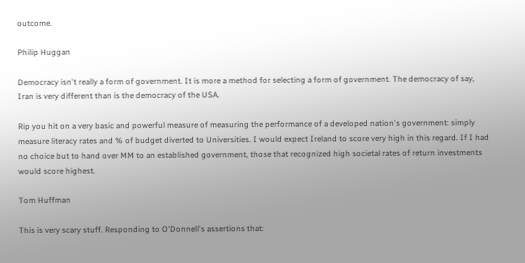outcome.

Philip Huggan

Democracy isn't really a form of government. It is more a method for selecting a form of government. The democracy of say, Iran is very different than is the democracy of the USA.

Rip you hit on a very basic and powerful measure of measuring the performance of a developed nation's government: simply measure literacy rates and % of budget diverted to Universities. I would expect Ireland to score very high in this regard. If I had no choice but to hand over MM to an established government, those that recognized high societal rates of return investments would score highest.

Tom Huffman

This is very scary stuff. Responding to O'Donnell's assertions that: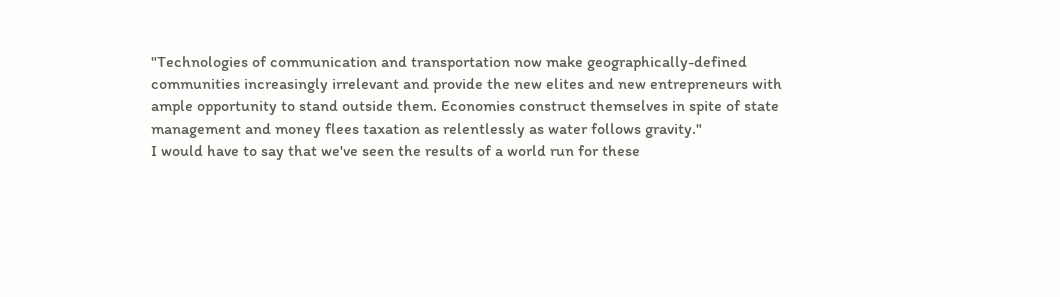"Technologies of communication and transportation now make geographically-defined communities increasingly irrelevant and provide the new elites and new entrepreneurs with ample opportunity to stand outside them. Economies construct themselves in spite of state management and money flees taxation as relentlessly as water follows gravity."
I would have to say that we've seen the results of a world run for these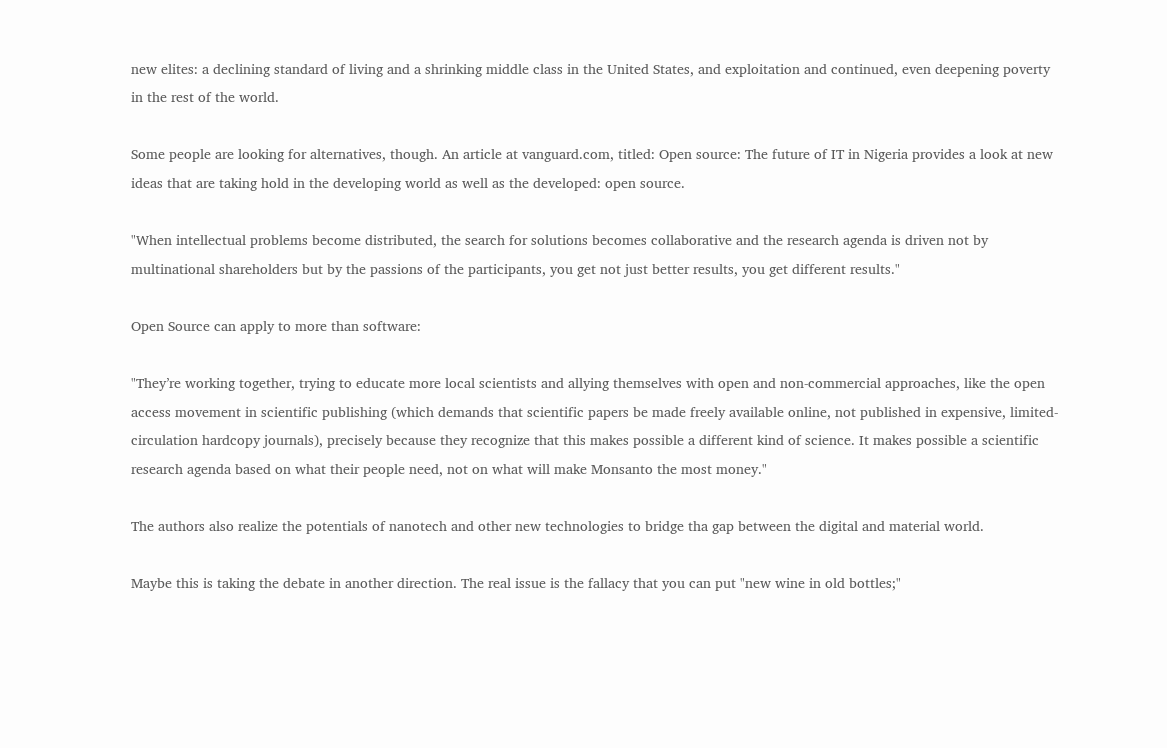new elites: a declining standard of living and a shrinking middle class in the United States, and exploitation and continued, even deepening poverty in the rest of the world.

Some people are looking for alternatives, though. An article at vanguard.com, titled: Open source: The future of IT in Nigeria provides a look at new ideas that are taking hold in the developing world as well as the developed: open source.

"When intellectual problems become distributed, the search for solutions becomes collaborative and the research agenda is driven not by multinational shareholders but by the passions of the participants, you get not just better results, you get different results."

Open Source can apply to more than software:

"They’re working together, trying to educate more local scientists and allying themselves with open and non-commercial approaches, like the open access movement in scientific publishing (which demands that scientific papers be made freely available online, not published in expensive, limited-circulation hardcopy journals), precisely because they recognize that this makes possible a different kind of science. It makes possible a scientific research agenda based on what their people need, not on what will make Monsanto the most money."

The authors also realize the potentials of nanotech and other new technologies to bridge tha gap between the digital and material world.

Maybe this is taking the debate in another direction. The real issue is the fallacy that you can put "new wine in old bottles;"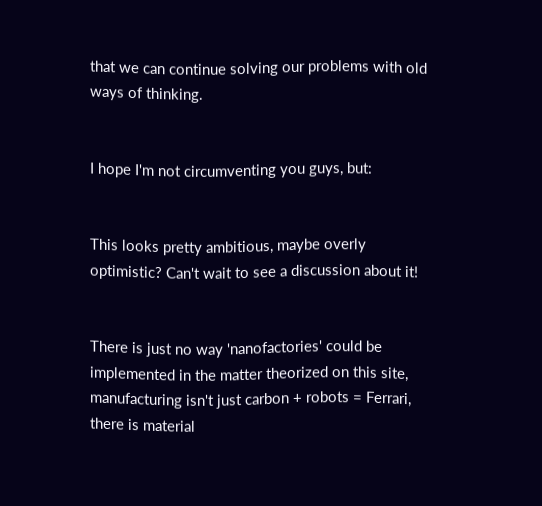that we can continue solving our problems with old ways of thinking.


I hope I'm not circumventing you guys, but:


This looks pretty ambitious, maybe overly optimistic? Can't wait to see a discussion about it!


There is just no way 'nanofactories' could be implemented in the matter theorized on this site, manufacturing isn't just carbon + robots = Ferrari, there is material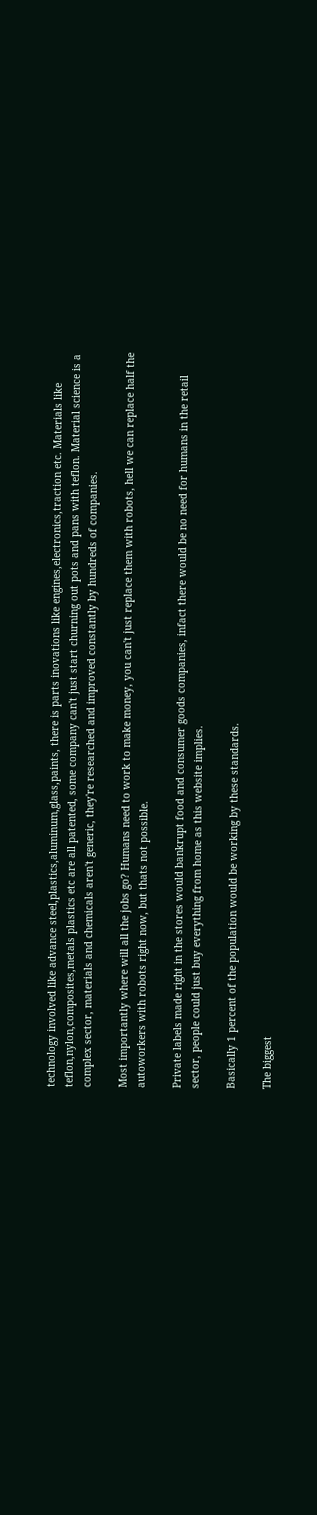technology involved like advance steel,plastics,aluminum,glass,paints, there is parts inovations like engines,electronics,traction etc. Materials like teflon,nylon,composites,metals plastics etc are all patented, some company can't just start churning out pots and pans with teflon. Material science is a complex sector, materials and chemicals aren't generic, they're researched and improved constantly by hundreds of companies.

Most importantly where will all the jobs go? Humans need to work to make money, you can't just replace them with robots, hell we can replace half the autoworkers with robots right now, but thats not possible.

Private labels made right in the stores would bankrupt food and consumer goods companies, infact there would be no need for humans in the retail sector, people could just buy everything from home as this website implies.

Basically 1 percent of the population would be working by these standards.

The biggest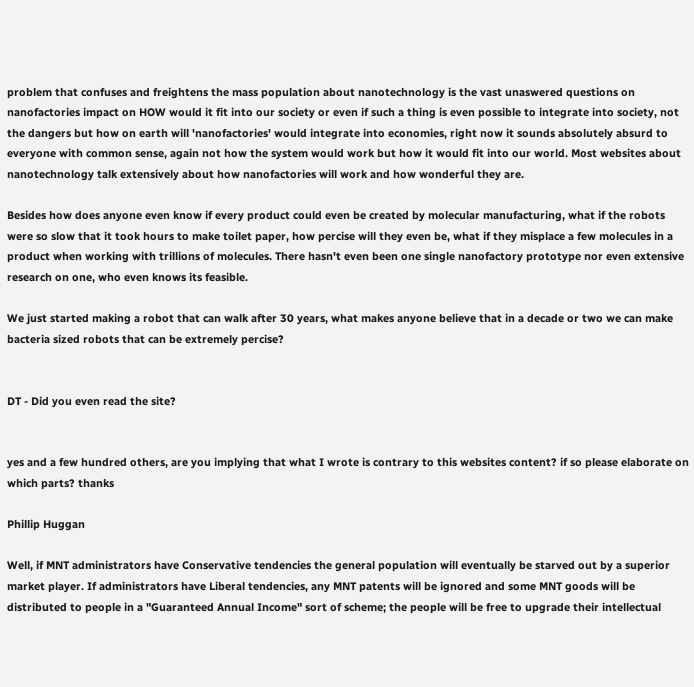problem that confuses and freightens the mass population about nanotechnology is the vast unaswered questions on nanofactories impact on HOW would it fit into our society or even if such a thing is even possible to integrate into society, not the dangers but how on earth will 'nanofactories' would integrate into economies, right now it sounds absolutely absurd to everyone with common sense, again not how the system would work but how it would fit into our world. Most websites about nanotechnology talk extensively about how nanofactories will work and how wonderful they are.

Besides how does anyone even know if every product could even be created by molecular manufacturing, what if the robots were so slow that it took hours to make toilet paper, how percise will they even be, what if they misplace a few molecules in a product when working with trillions of molecules. There hasn't even been one single nanofactory prototype nor even extensive research on one, who even knows its feasible.

We just started making a robot that can walk after 30 years, what makes anyone believe that in a decade or two we can make bacteria sized robots that can be extremely percise?


DT - Did you even read the site?


yes and a few hundred others, are you implying that what I wrote is contrary to this websites content? if so please elaborate on which parts? thanks

Phillip Huggan

Well, if MNT administrators have Conservative tendencies the general population will eventually be starved out by a superior market player. If administrators have Liberal tendencies, any MNT patents will be ignored and some MNT goods will be distributed to people in a "Guaranteed Annual Income" sort of scheme; the people will be free to upgrade their intellectual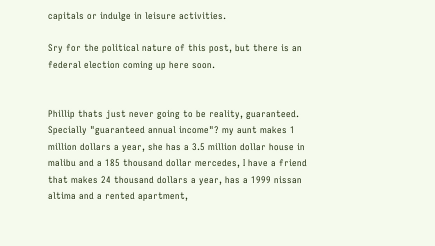capitals or indulge in leisure activities.

Sry for the political nature of this post, but there is an federal election coming up here soon.


Phillip thats just never going to be reality, guaranteed. Specially "guaranteed annual income"? my aunt makes 1 million dollars a year, she has a 3.5 million dollar house in malibu and a 185 thousand dollar mercedes, I have a friend that makes 24 thousand dollars a year, has a 1999 nissan altima and a rented apartment,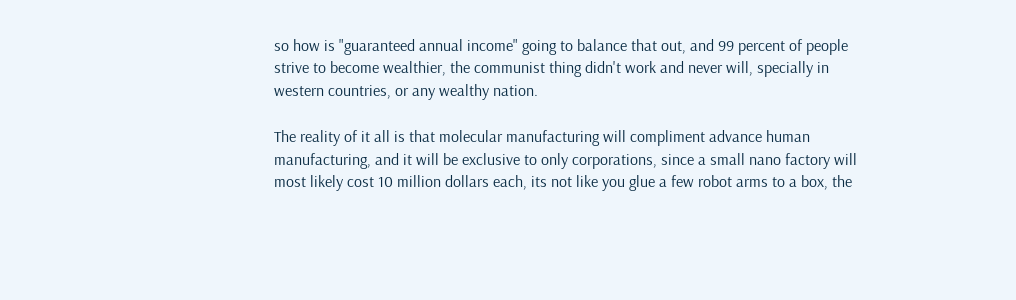so how is "guaranteed annual income" going to balance that out, and 99 percent of people strive to become wealthier, the communist thing didn't work and never will, specially in western countries, or any wealthy nation.

The reality of it all is that molecular manufacturing will compliment advance human manufacturing, and it will be exclusive to only corporations, since a small nano factory will most likely cost 10 million dollars each, its not like you glue a few robot arms to a box, the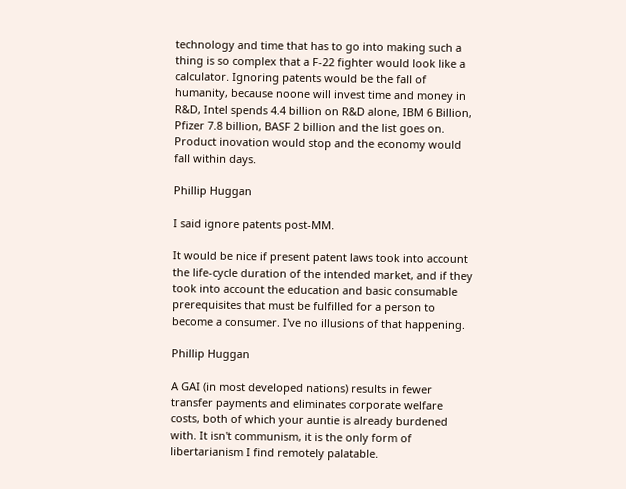technology and time that has to go into making such a thing is so complex that a F-22 fighter would look like a calculator. Ignoring patents would be the fall of humanity, because noone will invest time and money in R&D, Intel spends 4.4 billion on R&D alone, IBM 6 Billion, Pfizer 7.8 billion, BASF 2 billion and the list goes on. Product inovation would stop and the economy would fall within days.

Phillip Huggan

I said ignore patents post-MM.

It would be nice if present patent laws took into account the life-cycle duration of the intended market, and if they took into account the education and basic consumable prerequisites that must be fulfilled for a person to become a consumer. I've no illusions of that happening.

Phillip Huggan

A GAI (in most developed nations) results in fewer transfer payments and eliminates corporate welfare costs, both of which your auntie is already burdened with. It isn't communism, it is the only form of libertarianism I find remotely palatable.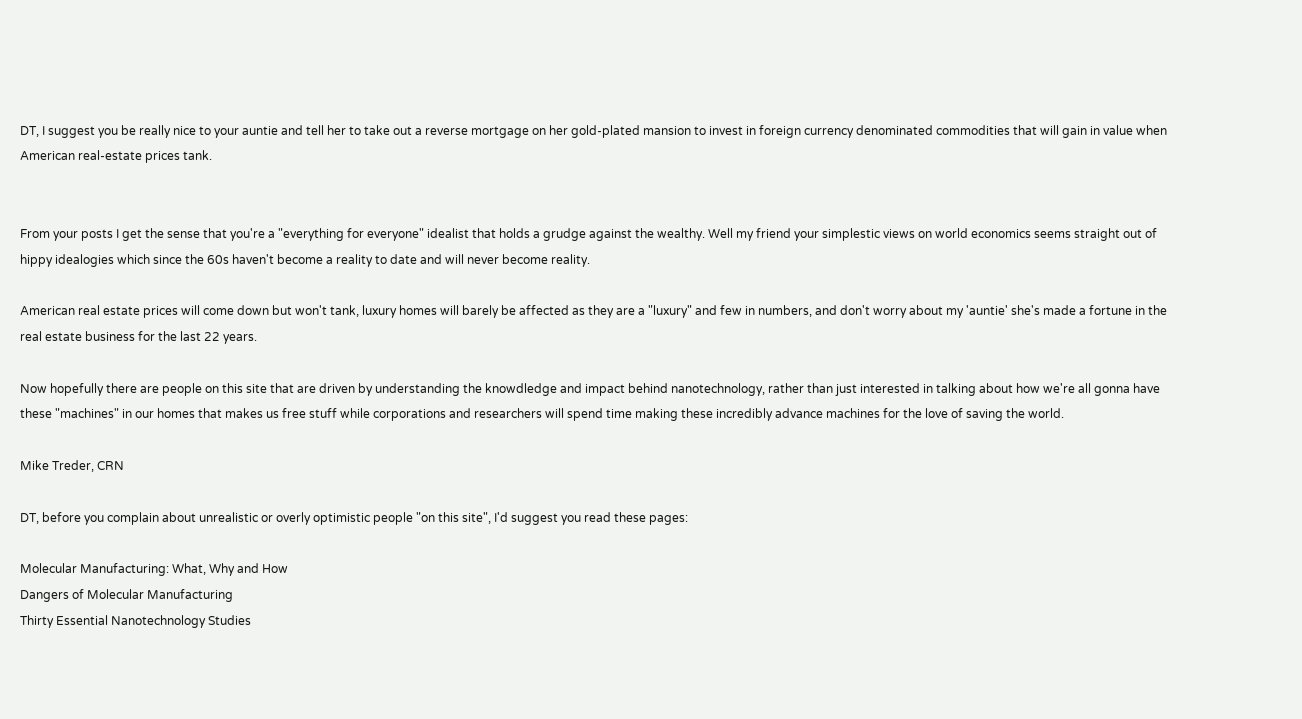DT, I suggest you be really nice to your auntie and tell her to take out a reverse mortgage on her gold-plated mansion to invest in foreign currency denominated commodities that will gain in value when American real-estate prices tank.


From your posts I get the sense that you're a "everything for everyone" idealist that holds a grudge against the wealthy. Well my friend your simplestic views on world economics seems straight out of hippy idealogies which since the 60s haven't become a reality to date and will never become reality.

American real estate prices will come down but won't tank, luxury homes will barely be affected as they are a "luxury" and few in numbers, and don't worry about my 'auntie' she's made a fortune in the real estate business for the last 22 years.

Now hopefully there are people on this site that are driven by understanding the knowdledge and impact behind nanotechnology, rather than just interested in talking about how we're all gonna have these "machines" in our homes that makes us free stuff while corporations and researchers will spend time making these incredibly advance machines for the love of saving the world.

Mike Treder, CRN

DT, before you complain about unrealistic or overly optimistic people "on this site", I'd suggest you read these pages:

Molecular Manufacturing: What, Why and How
Dangers of Molecular Manufacturing
Thirty Essential Nanotechnology Studies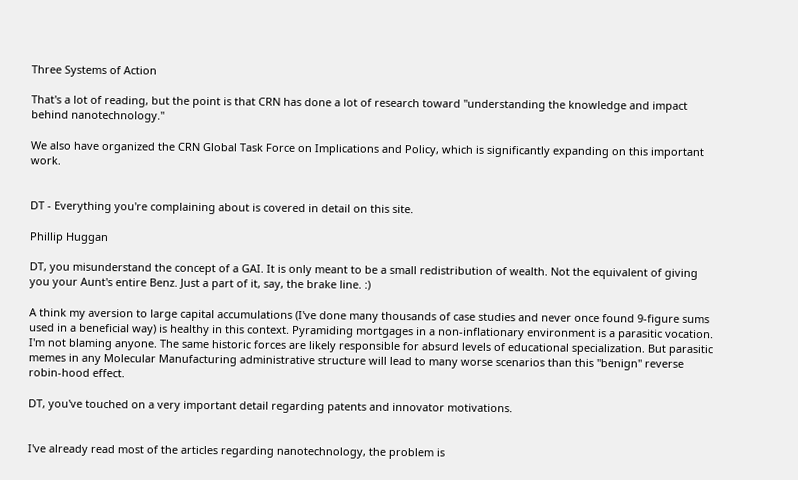Three Systems of Action

That's a lot of reading, but the point is that CRN has done a lot of research toward "understanding the knowledge and impact behind nanotechnology."

We also have organized the CRN Global Task Force on Implications and Policy, which is significantly expanding on this important work.


DT - Everything you're complaining about is covered in detail on this site.

Phillip Huggan

DT, you misunderstand the concept of a GAI. It is only meant to be a small redistribution of wealth. Not the equivalent of giving you your Aunt's entire Benz. Just a part of it, say, the brake line. :)

A think my aversion to large capital accumulations (I've done many thousands of case studies and never once found 9-figure sums used in a beneficial way) is healthy in this context. Pyramiding mortgages in a non-inflationary environment is a parasitic vocation. I'm not blaming anyone. The same historic forces are likely responsible for absurd levels of educational specialization. But parasitic memes in any Molecular Manufacturing administrative structure will lead to many worse scenarios than this "benign" reverse robin-hood effect.

DT, you've touched on a very important detail regarding patents and innovator motivations.


I've already read most of the articles regarding nanotechnology, the problem is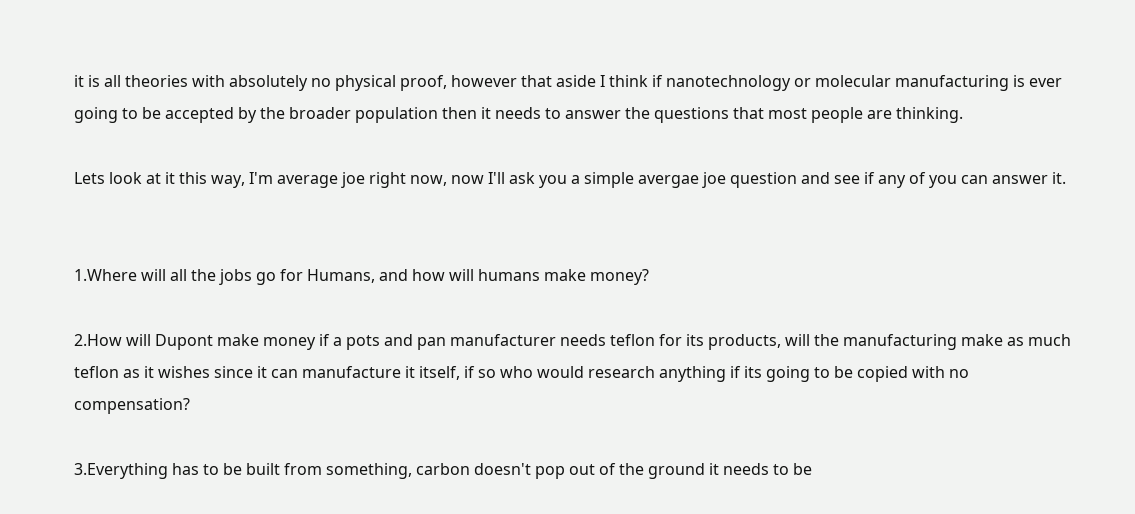it is all theories with absolutely no physical proof, however that aside I think if nanotechnology or molecular manufacturing is ever going to be accepted by the broader population then it needs to answer the questions that most people are thinking.

Lets look at it this way, I'm average joe right now, now I'll ask you a simple avergae joe question and see if any of you can answer it.


1.Where will all the jobs go for Humans, and how will humans make money?

2.How will Dupont make money if a pots and pan manufacturer needs teflon for its products, will the manufacturing make as much teflon as it wishes since it can manufacture it itself, if so who would research anything if its going to be copied with no compensation?

3.Everything has to be built from something, carbon doesn't pop out of the ground it needs to be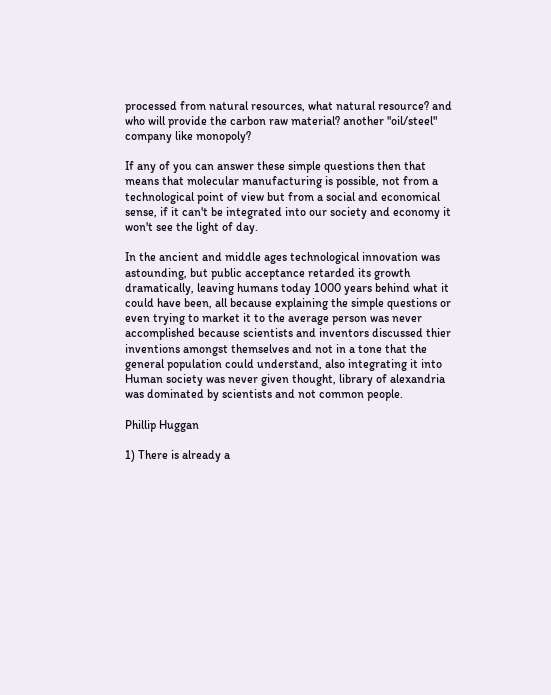processed from natural resources, what natural resource? and who will provide the carbon raw material? another "oil/steel" company like monopoly?

If any of you can answer these simple questions then that means that molecular manufacturing is possible, not from a technological point of view but from a social and economical sense, if it can't be integrated into our society and economy it won't see the light of day.

In the ancient and middle ages technological innovation was astounding, but public acceptance retarded its growth dramatically, leaving humans today 1000 years behind what it could have been, all because explaining the simple questions or even trying to market it to the average person was never accomplished because scientists and inventors discussed thier inventions amongst themselves and not in a tone that the general population could understand, also integrating it into Human society was never given thought, library of alexandria was dominated by scientists and not common people.

Phillip Huggan

1) There is already a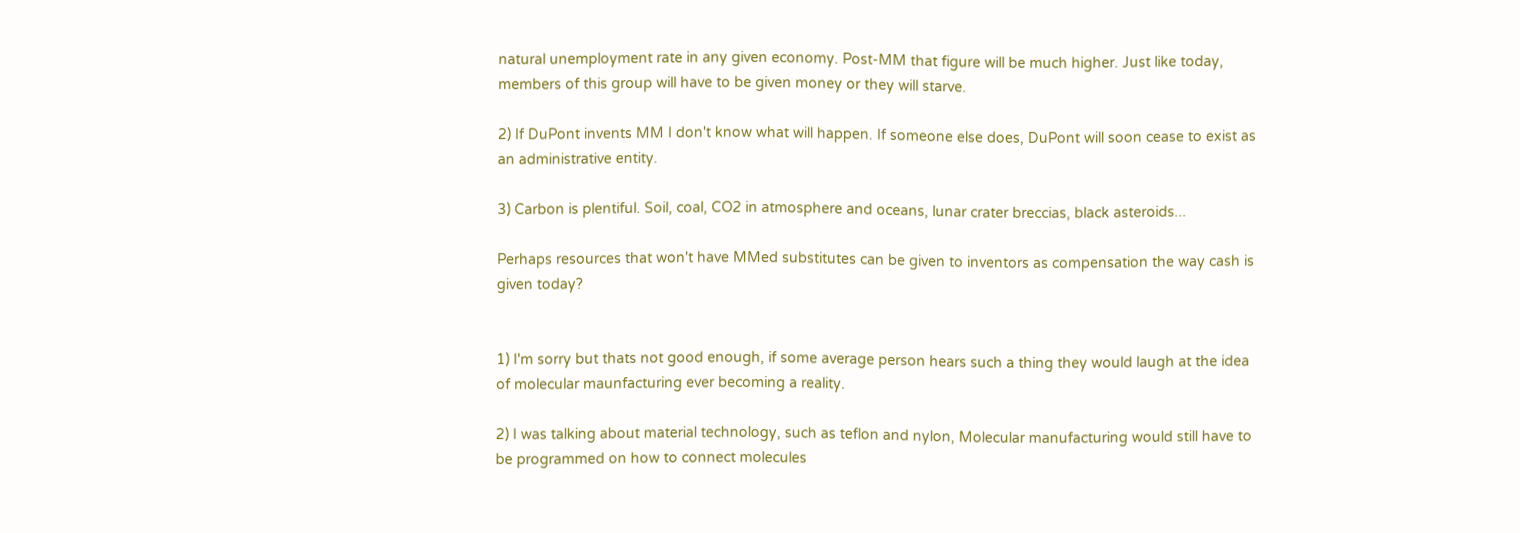natural unemployment rate in any given economy. Post-MM that figure will be much higher. Just like today, members of this group will have to be given money or they will starve.

2) If DuPont invents MM I don't know what will happen. If someone else does, DuPont will soon cease to exist as an administrative entity.

3) Carbon is plentiful. Soil, coal, CO2 in atmosphere and oceans, lunar crater breccias, black asteroids...

Perhaps resources that won't have MMed substitutes can be given to inventors as compensation the way cash is given today?


1) I'm sorry but thats not good enough, if some average person hears such a thing they would laugh at the idea of molecular maunfacturing ever becoming a reality.

2) I was talking about material technology, such as teflon and nylon, Molecular manufacturing would still have to be programmed on how to connect molecules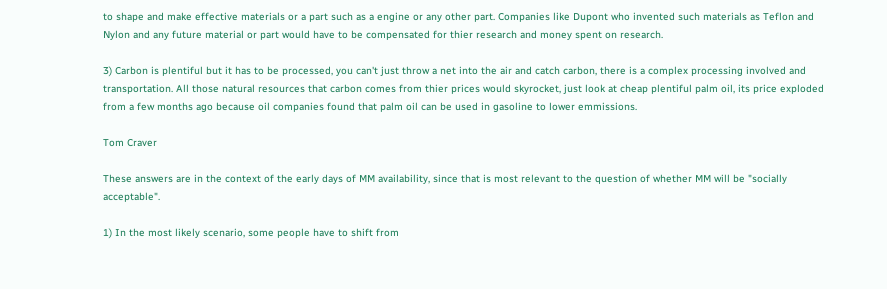to shape and make effective materials or a part such as a engine or any other part. Companies like Dupont who invented such materials as Teflon and Nylon and any future material or part would have to be compensated for thier research and money spent on research.

3) Carbon is plentiful but it has to be processed, you can't just throw a net into the air and catch carbon, there is a complex processing involved and transportation. All those natural resources that carbon comes from thier prices would skyrocket, just look at cheap plentiful palm oil, its price exploded from a few months ago because oil companies found that palm oil can be used in gasoline to lower emmissions.

Tom Craver

These answers are in the context of the early days of MM availability, since that is most relevant to the question of whether MM will be "socially acceptable".

1) In the most likely scenario, some people have to shift from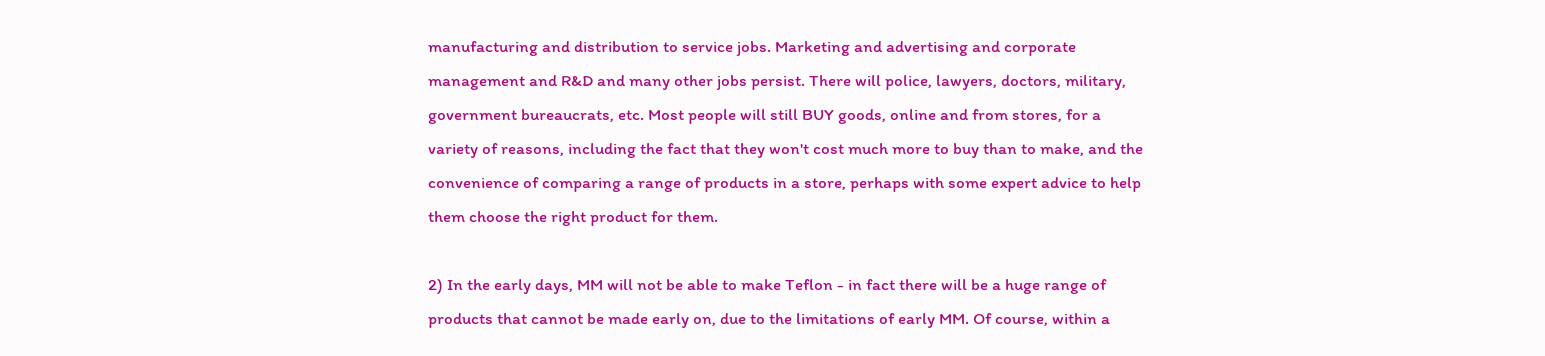manufacturing and distribution to service jobs. Marketing and advertising and corporate management and R&D and many other jobs persist. There will police, lawyers, doctors, military, government bureaucrats, etc. Most people will still BUY goods, online and from stores, for a variety of reasons, including the fact that they won't cost much more to buy than to make, and the convenience of comparing a range of products in a store, perhaps with some expert advice to help them choose the right product for them.

2) In the early days, MM will not be able to make Teflon - in fact there will be a huge range of products that cannot be made early on, due to the limitations of early MM. Of course, within a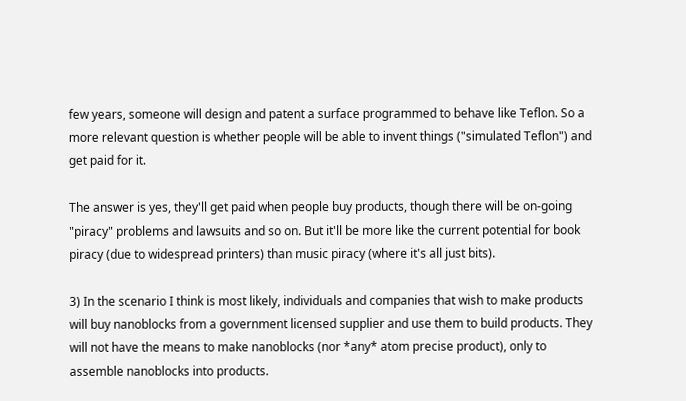few years, someone will design and patent a surface programmed to behave like Teflon. So a more relevant question is whether people will be able to invent things ("simulated Teflon") and get paid for it.

The answer is yes, they'll get paid when people buy products, though there will be on-going "piracy" problems and lawsuits and so on. But it'll be more like the current potential for book piracy (due to widespread printers) than music piracy (where it's all just bits).

3) In the scenario I think is most likely, individuals and companies that wish to make products will buy nanoblocks from a government licensed supplier and use them to build products. They will not have the means to make nanoblocks (nor *any* atom precise product), only to assemble nanoblocks into products.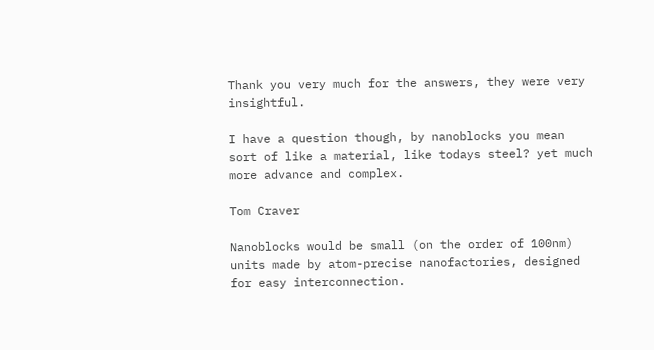Thank you very much for the answers, they were very insightful.

I have a question though, by nanoblocks you mean sort of like a material, like todays steel? yet much more advance and complex.

Tom Craver

Nanoblocks would be small (on the order of 100nm) units made by atom-precise nanofactories, designed for easy interconnection.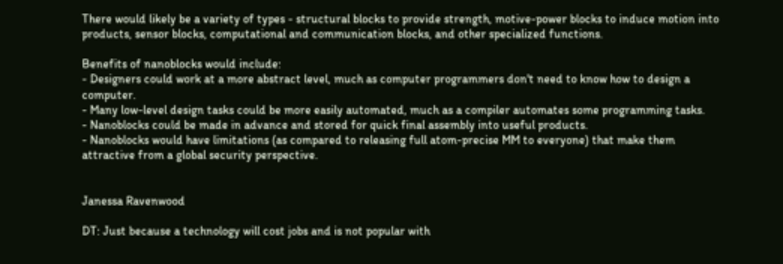There would likely be a variety of types - structural blocks to provide strength, motive-power blocks to induce motion into products, sensor blocks, computational and communication blocks, and other specialized functions.

Benefits of nanoblocks would include:
- Designers could work at a more abstract level, much as computer programmers don't need to know how to design a computer.
- Many low-level design tasks could be more easily automated, much as a compiler automates some programming tasks.
- Nanoblocks could be made in advance and stored for quick final assembly into useful products.
- Nanoblocks would have limitations (as compared to releasing full atom-precise MM to everyone) that make them attractive from a global security perspective.


Janessa Ravenwood

DT: Just because a technology will cost jobs and is not popular with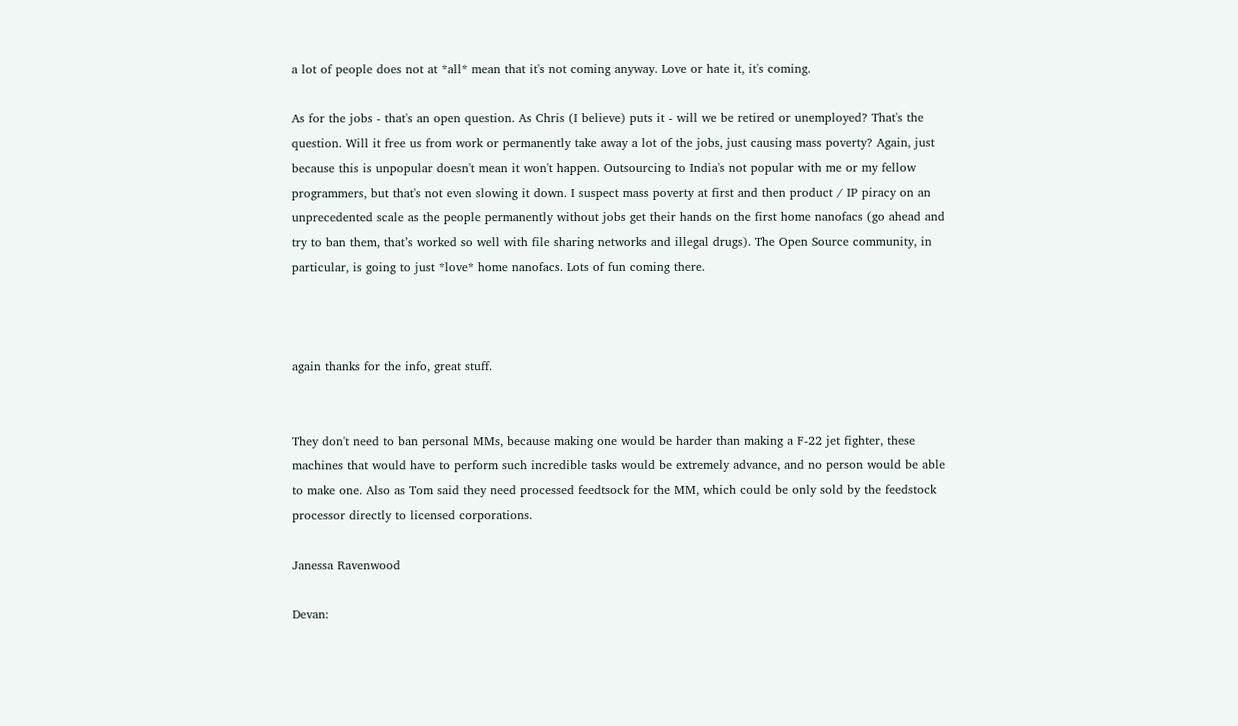a lot of people does not at *all* mean that it's not coming anyway. Love or hate it, it's coming.

As for the jobs - that's an open question. As Chris (I believe) puts it - will we be retired or unemployed? That's the question. Will it free us from work or permanently take away a lot of the jobs, just causing mass poverty? Again, just because this is unpopular doesn't mean it won't happen. Outsourcing to India's not popular with me or my fellow programmers, but that's not even slowing it down. I suspect mass poverty at first and then product / IP piracy on an unprecedented scale as the people permanently without jobs get their hands on the first home nanofacs (go ahead and try to ban them, that’s worked so well with file sharing networks and illegal drugs). The Open Source community, in particular, is going to just *love* home nanofacs. Lots of fun coming there.



again thanks for the info, great stuff.


They don't need to ban personal MMs, because making one would be harder than making a F-22 jet fighter, these machines that would have to perform such incredible tasks would be extremely advance, and no person would be able to make one. Also as Tom said they need processed feedtsock for the MM, which could be only sold by the feedstock processor directly to licensed corporations.

Janessa Ravenwood

Devan: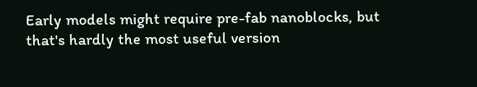Early models might require pre-fab nanoblocks, but that's hardly the most useful version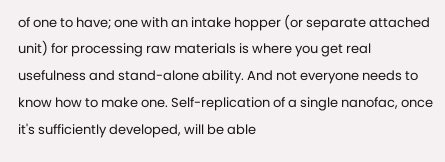of one to have; one with an intake hopper (or separate attached unit) for processing raw materials is where you get real usefulness and stand-alone ability. And not everyone needs to know how to make one. Self-replication of a single nanofac, once it's sufficiently developed, will be able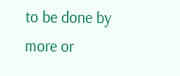to be done by more or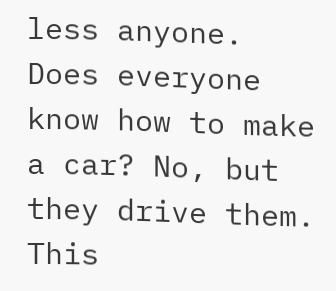less anyone. Does everyone know how to make a car? No, but they drive them. This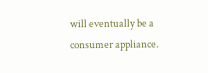will eventually be a consumer appliance.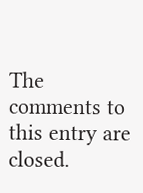The comments to this entry are closed.